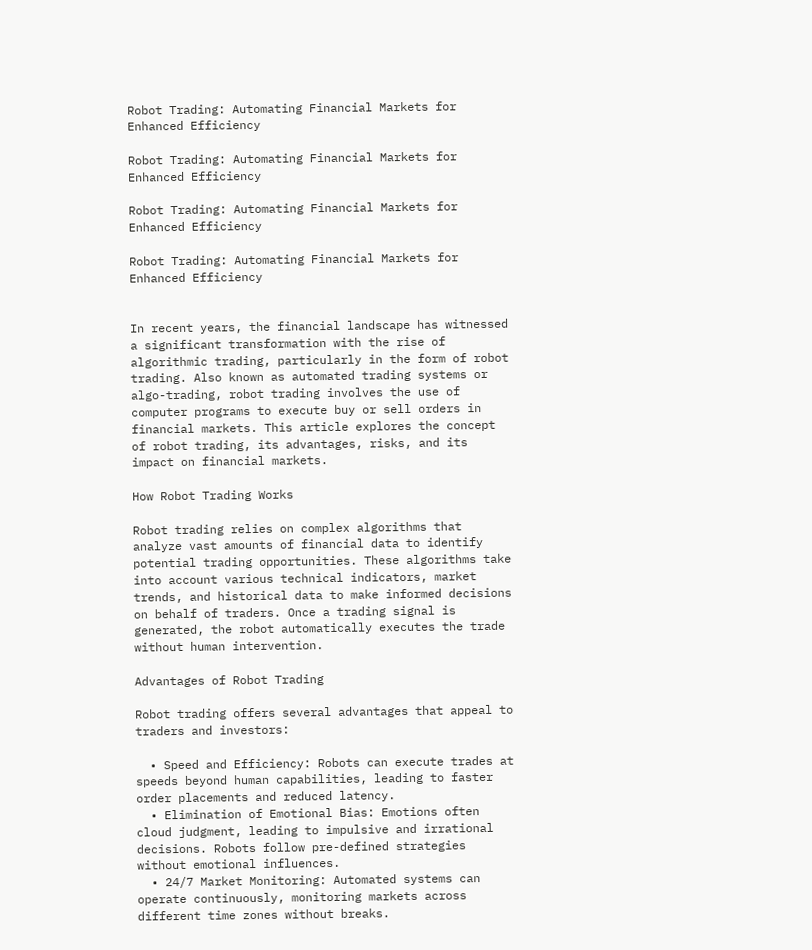Robot Trading: Automating Financial Markets for Enhanced Efficiency

Robot Trading: Automating Financial Markets for Enhanced Efficiency

Robot Trading: Automating Financial Markets for Enhanced Efficiency

Robot Trading: Automating Financial Markets for Enhanced Efficiency


In recent years, the financial landscape has witnessed a significant transformation with the rise of algorithmic trading, particularly in the form of robot trading. Also known as automated trading systems or algo-trading, robot trading involves the use of computer programs to execute buy or sell orders in financial markets. This article explores the concept of robot trading, its advantages, risks, and its impact on financial markets.

How Robot Trading Works

Robot trading relies on complex algorithms that analyze vast amounts of financial data to identify potential trading opportunities. These algorithms take into account various technical indicators, market trends, and historical data to make informed decisions on behalf of traders. Once a trading signal is generated, the robot automatically executes the trade without human intervention.

Advantages of Robot Trading

Robot trading offers several advantages that appeal to traders and investors:

  • Speed and Efficiency: Robots can execute trades at speeds beyond human capabilities, leading to faster order placements and reduced latency.
  • Elimination of Emotional Bias: Emotions often cloud judgment, leading to impulsive and irrational decisions. Robots follow pre-defined strategies without emotional influences.
  • 24/7 Market Monitoring: Automated systems can operate continuously, monitoring markets across different time zones without breaks.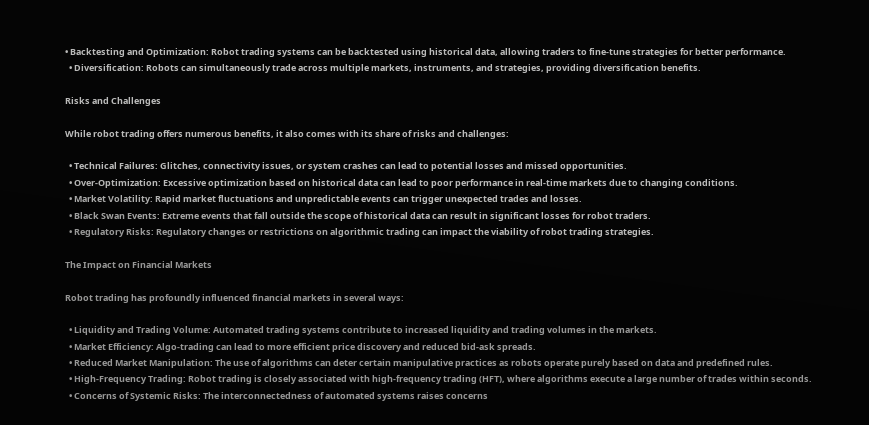• Backtesting and Optimization: Robot trading systems can be backtested using historical data, allowing traders to fine-tune strategies for better performance.
  • Diversification: Robots can simultaneously trade across multiple markets, instruments, and strategies, providing diversification benefits.

Risks and Challenges

While robot trading offers numerous benefits, it also comes with its share of risks and challenges:

  • Technical Failures: Glitches, connectivity issues, or system crashes can lead to potential losses and missed opportunities.
  • Over-Optimization: Excessive optimization based on historical data can lead to poor performance in real-time markets due to changing conditions.
  • Market Volatility: Rapid market fluctuations and unpredictable events can trigger unexpected trades and losses.
  • Black Swan Events: Extreme events that fall outside the scope of historical data can result in significant losses for robot traders.
  • Regulatory Risks: Regulatory changes or restrictions on algorithmic trading can impact the viability of robot trading strategies.

The Impact on Financial Markets

Robot trading has profoundly influenced financial markets in several ways:

  • Liquidity and Trading Volume: Automated trading systems contribute to increased liquidity and trading volumes in the markets.
  • Market Efficiency: Algo-trading can lead to more efficient price discovery and reduced bid-ask spreads.
  • Reduced Market Manipulation: The use of algorithms can deter certain manipulative practices as robots operate purely based on data and predefined rules.
  • High-Frequency Trading: Robot trading is closely associated with high-frequency trading (HFT), where algorithms execute a large number of trades within seconds.
  • Concerns of Systemic Risks: The interconnectedness of automated systems raises concerns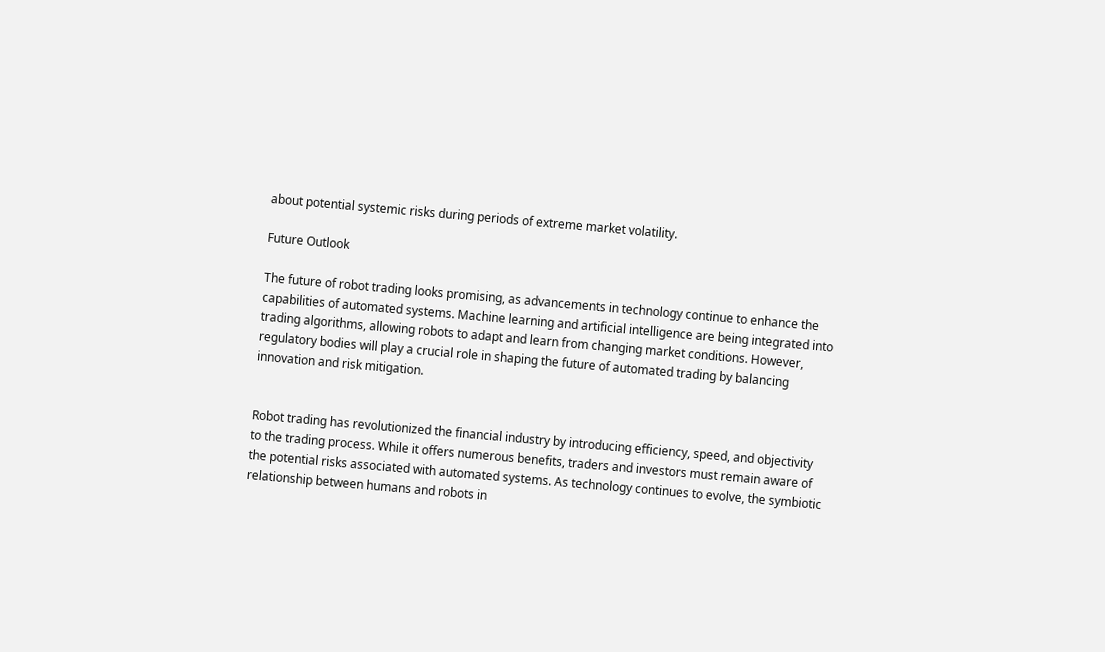about potential systemic risks during periods of extreme market volatility.

Future Outlook

The future of robot trading looks promising, as advancements in technology continue to enhance the capabilities of automated systems. Machine learning and artificial intelligence are being integrated into trading algorithms, allowing robots to adapt and learn from changing market conditions. However, regulatory bodies will play a crucial role in shaping the future of automated trading by balancing innovation and risk mitigation.


Robot trading has revolutionized the financial industry by introducing efficiency, speed, and objectivity to the trading process. While it offers numerous benefits, traders and investors must remain aware of the potential risks associated with automated systems. As technology continues to evolve, the symbiotic relationship between humans and robots in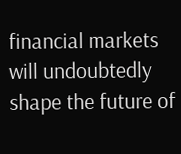financial markets will undoubtedly shape the future of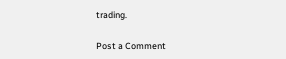trading.

Post a Comment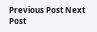Previous Post Next Post